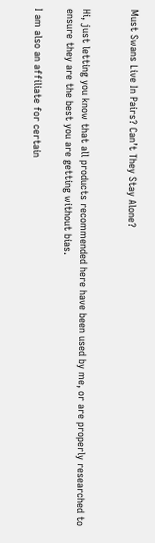Must Swans Live In Pairs? Can’t They Stay Alone?


Hi, just letting you know that all products recommended here have been used by me, or are properly researched to ensure they are the best you are getting without bias.

I am also an affiliate for certain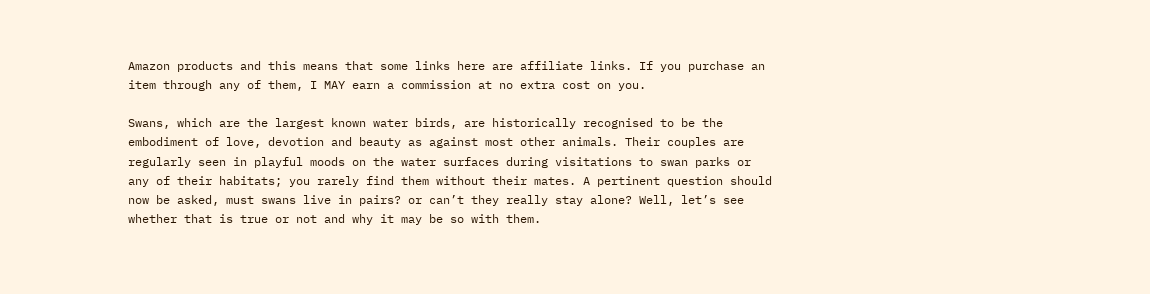Amazon products and this means that some links here are affiliate links. If you purchase an item through any of them, I MAY earn a commission at no extra cost on you.

Swans, which are the largest known water birds, are historically recognised to be the embodiment of love, devotion and beauty as against most other animals. Their couples are regularly seen in playful moods on the water surfaces during visitations to swan parks or any of their habitats; you rarely find them without their mates. A pertinent question should now be asked, must swans live in pairs? or can’t they really stay alone? Well, let’s see whether that is true or not and why it may be so with them.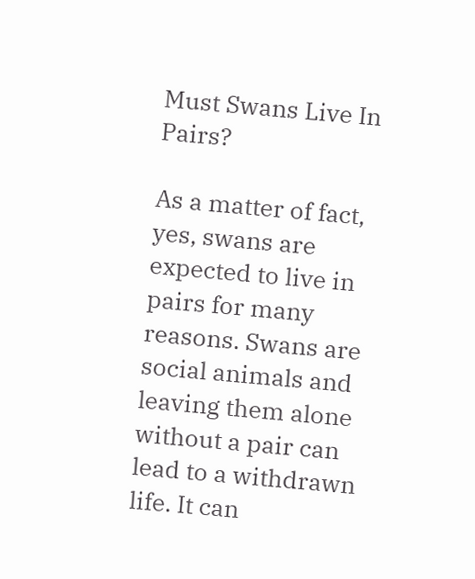Must Swans Live In Pairs?

As a matter of fact, yes, swans are expected to live in pairs for many reasons. Swans are social animals and leaving them alone without a pair can lead to a withdrawn life. It can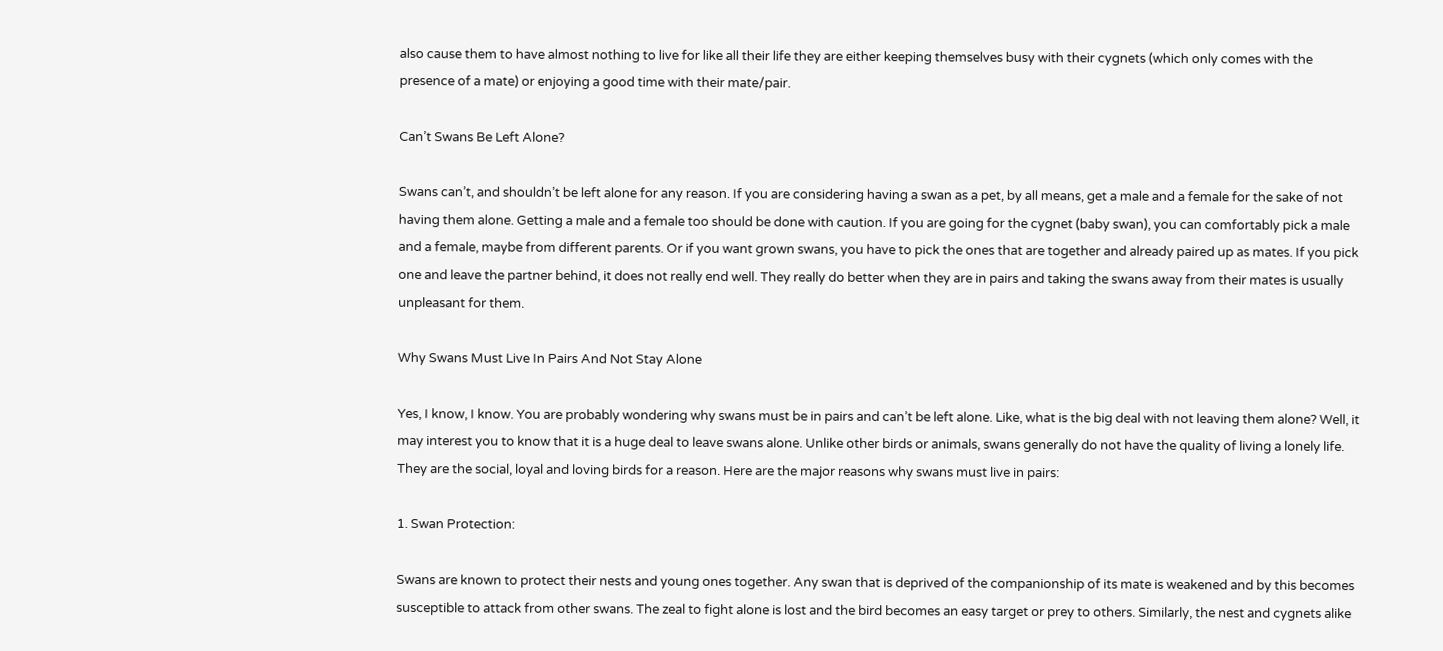also cause them to have almost nothing to live for like all their life they are either keeping themselves busy with their cygnets (which only comes with the presence of a mate) or enjoying a good time with their mate/pair.

Can’t Swans Be Left Alone?

Swans can’t, and shouldn’t be left alone for any reason. If you are considering having a swan as a pet, by all means, get a male and a female for the sake of not having them alone. Getting a male and a female too should be done with caution. If you are going for the cygnet (baby swan), you can comfortably pick a male and a female, maybe from different parents. Or if you want grown swans, you have to pick the ones that are together and already paired up as mates. If you pick one and leave the partner behind, it does not really end well. They really do better when they are in pairs and taking the swans away from their mates is usually unpleasant for them.

Why Swans Must Live In Pairs And Not Stay Alone

Yes, I know, I know. You are probably wondering why swans must be in pairs and can’t be left alone. Like, what is the big deal with not leaving them alone? Well, it may interest you to know that it is a huge deal to leave swans alone. Unlike other birds or animals, swans generally do not have the quality of living a lonely life. They are the social, loyal and loving birds for a reason. Here are the major reasons why swans must live in pairs:

1. Swan Protection:

Swans are known to protect their nests and young ones together. Any swan that is deprived of the companionship of its mate is weakened and by this becomes susceptible to attack from other swans. The zeal to fight alone is lost and the bird becomes an easy target or prey to others. Similarly, the nest and cygnets alike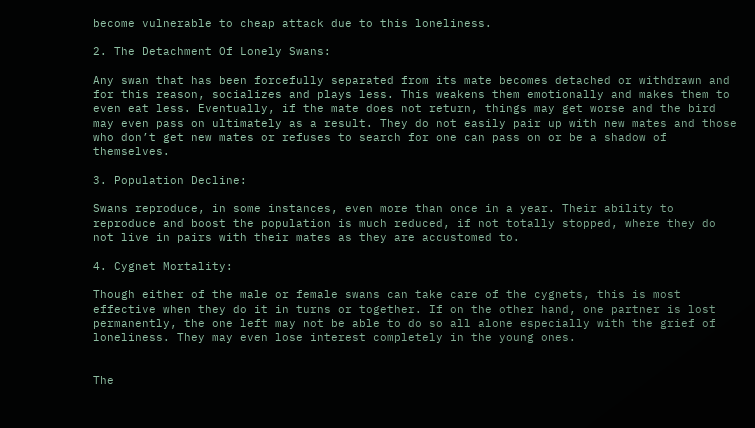become vulnerable to cheap attack due to this loneliness.

2. The Detachment Of Lonely Swans:

Any swan that has been forcefully separated from its mate becomes detached or withdrawn and for this reason, socializes and plays less. This weakens them emotionally and makes them to even eat less. Eventually, if the mate does not return, things may get worse and the bird may even pass on ultimately as a result. They do not easily pair up with new mates and those who don’t get new mates or refuses to search for one can pass on or be a shadow of themselves.

3. Population Decline:

Swans reproduce, in some instances, even more than once in a year. Their ability to reproduce and boost the population is much reduced, if not totally stopped, where they do not live in pairs with their mates as they are accustomed to.

4. Cygnet Mortality:

Though either of the male or female swans can take care of the cygnets, this is most effective when they do it in turns or together. If on the other hand, one partner is lost permanently, the one left may not be able to do so all alone especially with the grief of loneliness. They may even lose interest completely in the young ones.


The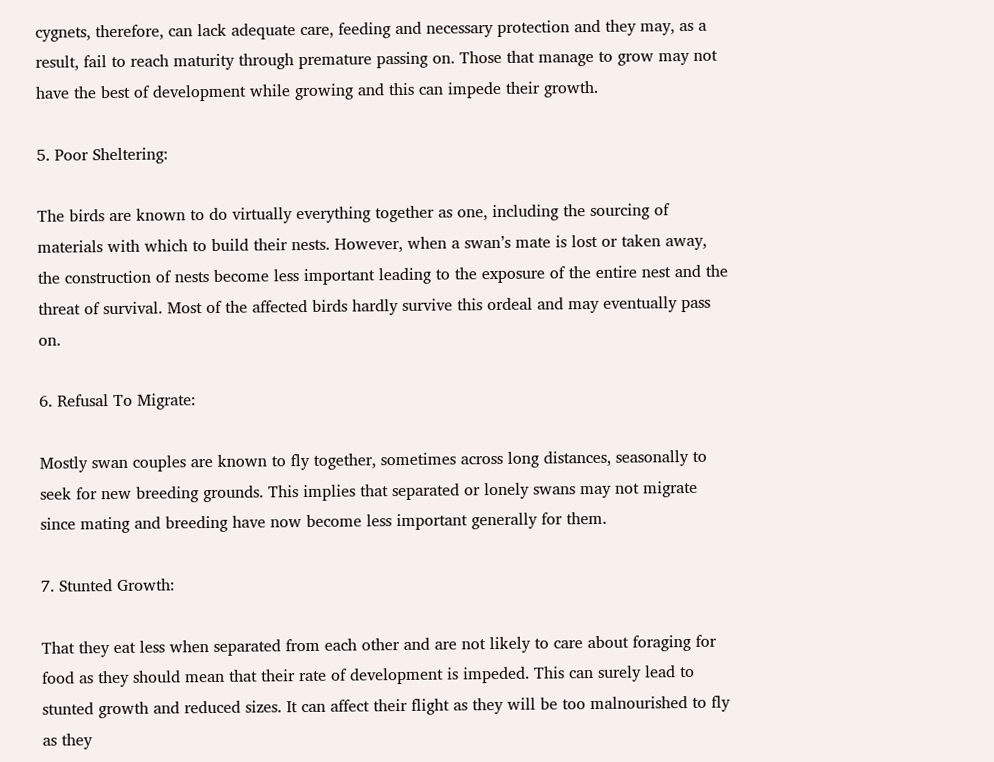cygnets, therefore, can lack adequate care, feeding and necessary protection and they may, as a result, fail to reach maturity through premature passing on. Those that manage to grow may not have the best of development while growing and this can impede their growth.

5. Poor Sheltering:

The birds are known to do virtually everything together as one, including the sourcing of materials with which to build their nests. However, when a swan’s mate is lost or taken away, the construction of nests become less important leading to the exposure of the entire nest and the threat of survival. Most of the affected birds hardly survive this ordeal and may eventually pass on.

6. Refusal To Migrate:

Mostly swan couples are known to fly together, sometimes across long distances, seasonally to seek for new breeding grounds. This implies that separated or lonely swans may not migrate since mating and breeding have now become less important generally for them.

7. Stunted Growth:

That they eat less when separated from each other and are not likely to care about foraging for food as they should mean that their rate of development is impeded. This can surely lead to stunted growth and reduced sizes. It can affect their flight as they will be too malnourished to fly as they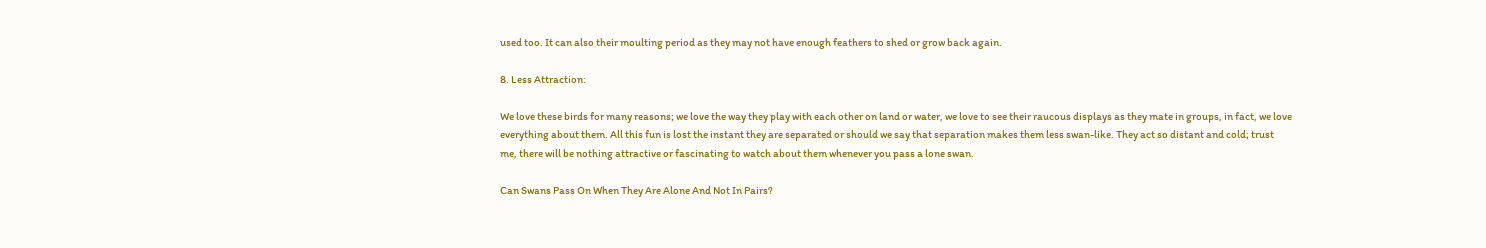used too. It can also their moulting period as they may not have enough feathers to shed or grow back again.

8. Less Attraction:

We love these birds for many reasons; we love the way they play with each other on land or water, we love to see their raucous displays as they mate in groups, in fact, we love everything about them. All this fun is lost the instant they are separated or should we say that separation makes them less swan-like. They act so distant and cold; trust me, there will be nothing attractive or fascinating to watch about them whenever you pass a lone swan.

Can Swans Pass On When They Are Alone And Not In Pairs?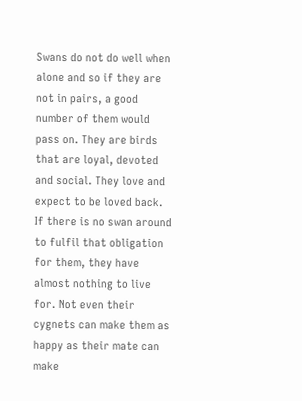Swans do not do well when alone and so if they are not in pairs, a good number of them would pass on. They are birds that are loyal, devoted and social. They love and expect to be loved back. If there is no swan around to fulfil that obligation for them, they have almost nothing to live for. Not even their cygnets can make them as happy as their mate can make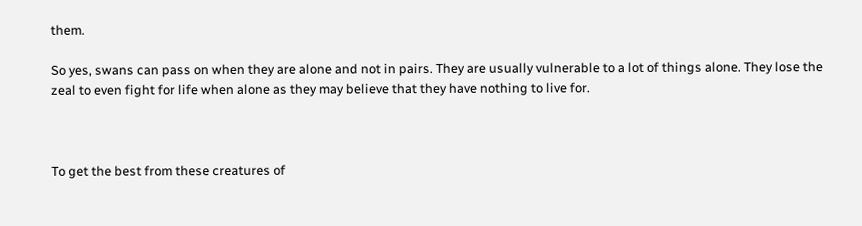them.

So yes, swans can pass on when they are alone and not in pairs. They are usually vulnerable to a lot of things alone. They lose the zeal to even fight for life when alone as they may believe that they have nothing to live for.



To get the best from these creatures of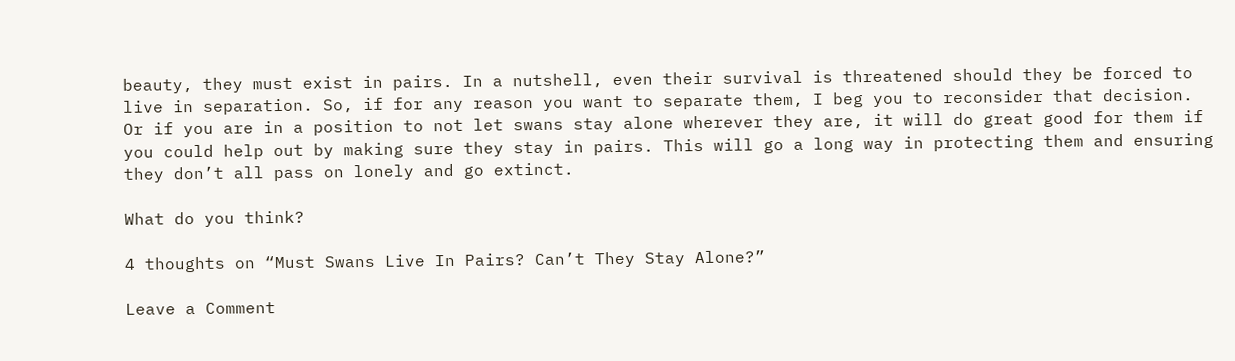beauty, they must exist in pairs. In a nutshell, even their survival is threatened should they be forced to live in separation. So, if for any reason you want to separate them, I beg you to reconsider that decision. Or if you are in a position to not let swans stay alone wherever they are, it will do great good for them if you could help out by making sure they stay in pairs. This will go a long way in protecting them and ensuring they don’t all pass on lonely and go extinct.

What do you think?

4 thoughts on “Must Swans Live In Pairs? Can’t They Stay Alone?”

Leave a Comment